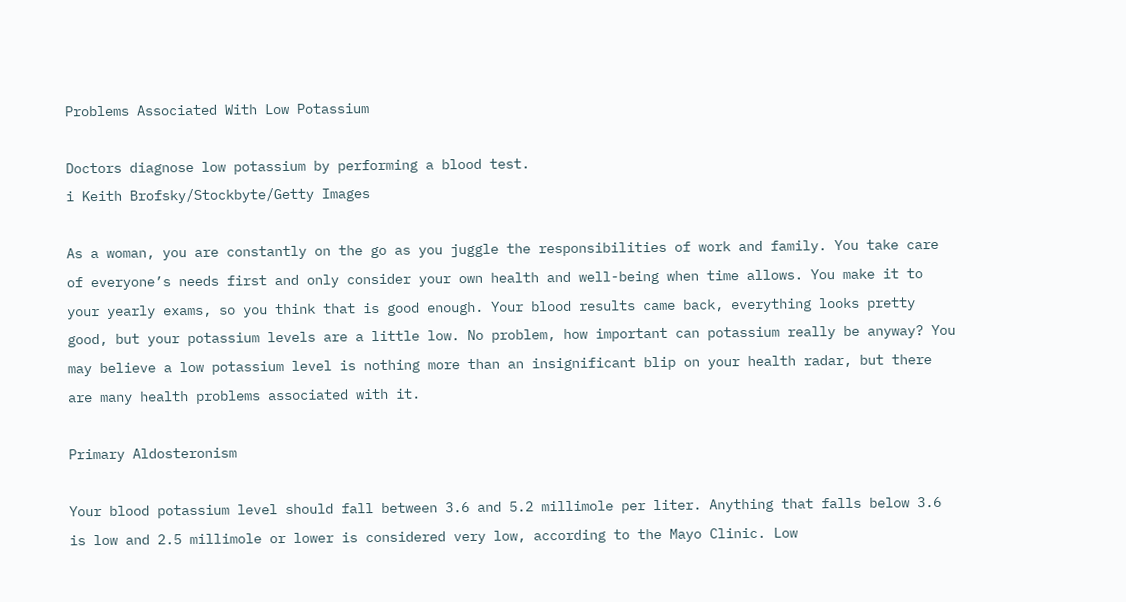Problems Associated With Low Potassium

Doctors diagnose low potassium by performing a blood test.
i Keith Brofsky/Stockbyte/Getty Images

As a woman, you are constantly on the go as you juggle the responsibilities of work and family. You take care of everyone’s needs first and only consider your own health and well-being when time allows. You make it to your yearly exams, so you think that is good enough. Your blood results came back, everything looks pretty good, but your potassium levels are a little low. No problem, how important can potassium really be anyway? You may believe a low potassium level is nothing more than an insignificant blip on your health radar, but there are many health problems associated with it.

Primary Aldosteronism

Your blood potassium level should fall between 3.6 and 5.2 millimole per liter. Anything that falls below 3.6 is low and 2.5 millimole or lower is considered very low, according to the Mayo Clinic. Low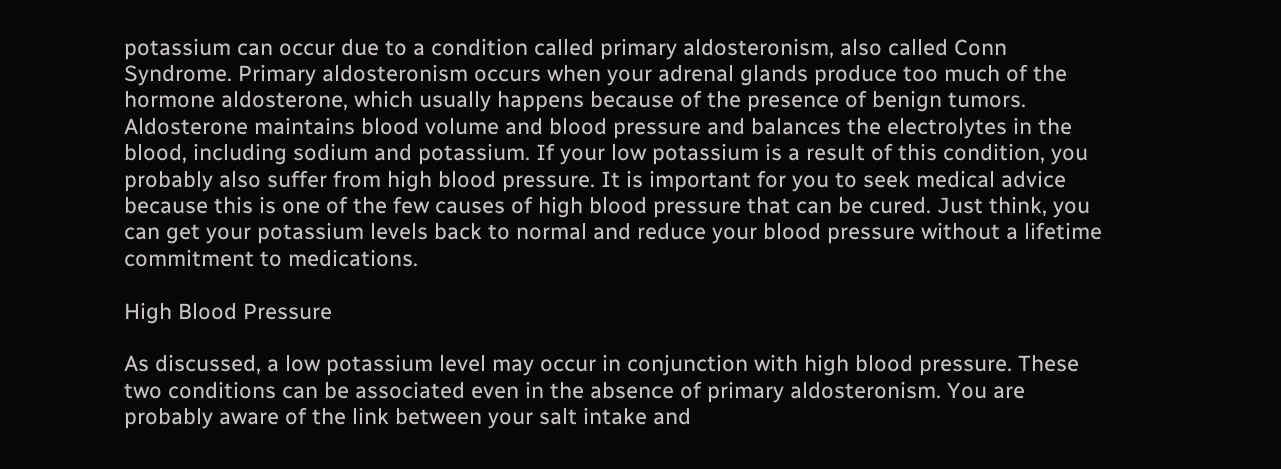potassium can occur due to a condition called primary aldosteronism, also called Conn Syndrome. Primary aldosteronism occurs when your adrenal glands produce too much of the hormone aldosterone, which usually happens because of the presence of benign tumors. Aldosterone maintains blood volume and blood pressure and balances the electrolytes in the blood, including sodium and potassium. If your low potassium is a result of this condition, you probably also suffer from high blood pressure. It is important for you to seek medical advice because this is one of the few causes of high blood pressure that can be cured. Just think, you can get your potassium levels back to normal and reduce your blood pressure without a lifetime commitment to medications.

High Blood Pressure

As discussed, a low potassium level may occur in conjunction with high blood pressure. These two conditions can be associated even in the absence of primary aldosteronism. You are probably aware of the link between your salt intake and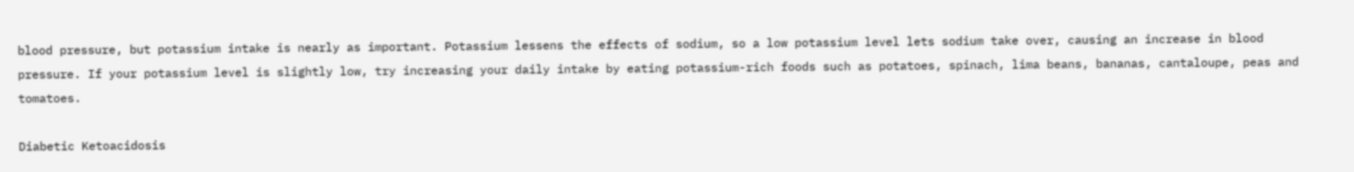blood pressure, but potassium intake is nearly as important. Potassium lessens the effects of sodium, so a low potassium level lets sodium take over, causing an increase in blood pressure. If your potassium level is slightly low, try increasing your daily intake by eating potassium-rich foods such as potatoes, spinach, lima beans, bananas, cantaloupe, peas and tomatoes.

Diabetic Ketoacidosis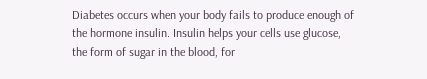Diabetes occurs when your body fails to produce enough of the hormone insulin. Insulin helps your cells use glucose, the form of sugar in the blood, for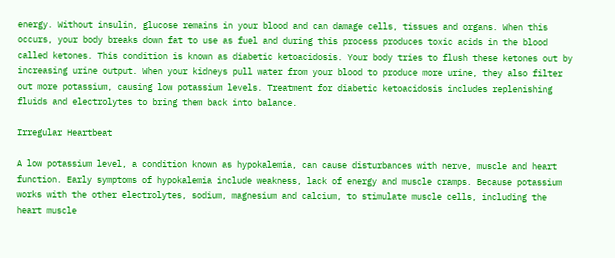energy. Without insulin, glucose remains in your blood and can damage cells, tissues and organs. When this occurs, your body breaks down fat to use as fuel and during this process produces toxic acids in the blood called ketones. This condition is known as diabetic ketoacidosis. Your body tries to flush these ketones out by increasing urine output. When your kidneys pull water from your blood to produce more urine, they also filter out more potassium, causing low potassium levels. Treatment for diabetic ketoacidosis includes replenishing fluids and electrolytes to bring them back into balance.

Irregular Heartbeat

A low potassium level, a condition known as hypokalemia, can cause disturbances with nerve, muscle and heart function. Early symptoms of hypokalemia include weakness, lack of energy and muscle cramps. Because potassium works with the other electrolytes, sodium, magnesium and calcium, to stimulate muscle cells, including the heart muscle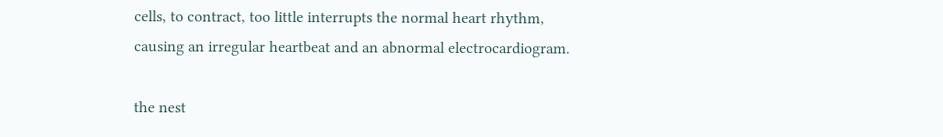cells, to contract, too little interrupts the normal heart rhythm, causing an irregular heartbeat and an abnormal electrocardiogram.

the nest